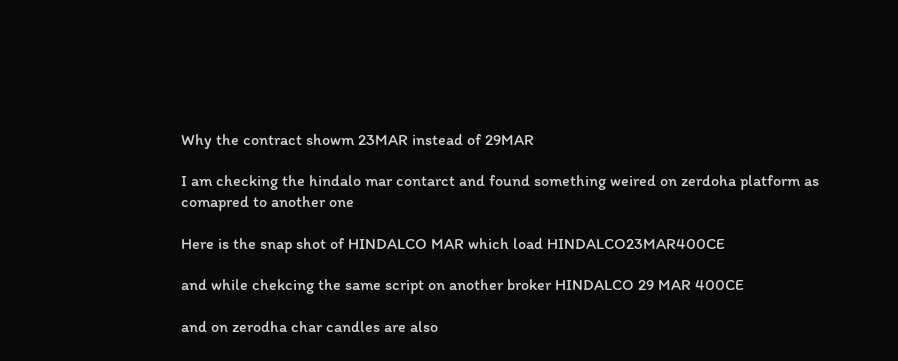Why the contract showm 23MAR instead of 29MAR

I am checking the hindalo mar contarct and found something weired on zerdoha platform as comapred to another one

Here is the snap shot of HINDALCO MAR which load HINDALCO23MAR400CE

and while chekcing the same script on another broker HINDALCO 29 MAR 400CE

and on zerodha char candles are also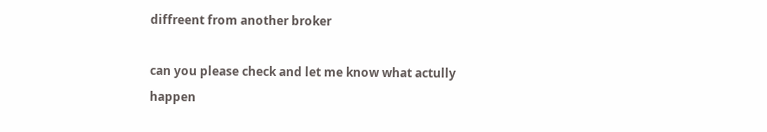diffreent from another broker

can you please check and let me know what actully happen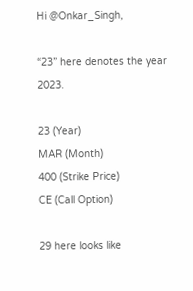Hi @Onkar_Singh,

“23” here denotes the year 2023.

23 (Year)
MAR (Month)
400 (Strike Price)
CE (Call Option)

29 here looks like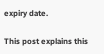expiry date.

This post explains this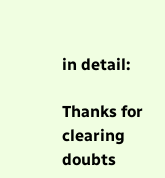in detail:

Thanks for clearing doubts